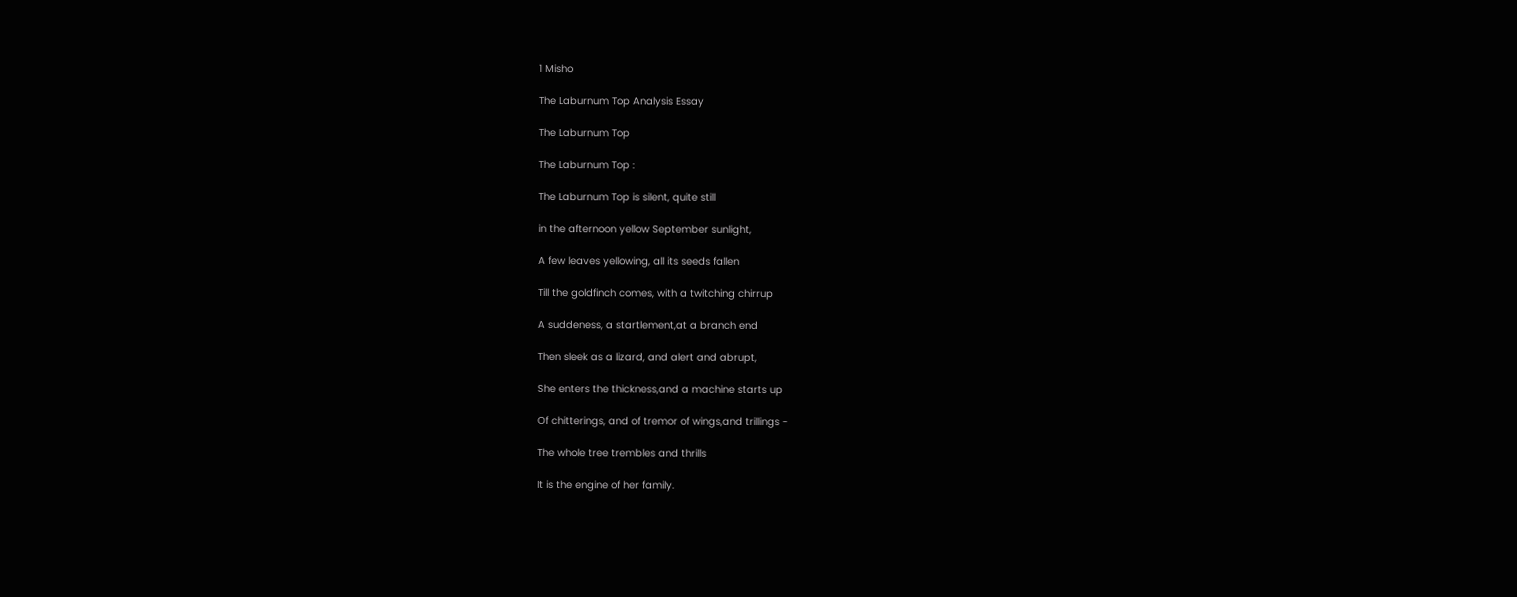1 Misho

The Laburnum Top Analysis Essay

The Laburnum Top

The Laburnum Top :

The Laburnum Top is silent, quite still

in the afternoon yellow September sunlight,

A few leaves yellowing, all its seeds fallen

Till the goldfinch comes, with a twitching chirrup

A suddeness, a startlement,at a branch end

Then sleek as a lizard, and alert and abrupt,

She enters the thickness,and a machine starts up

Of chitterings, and of tremor of wings,and trillings -

The whole tree trembles and thrills

It is the engine of her family.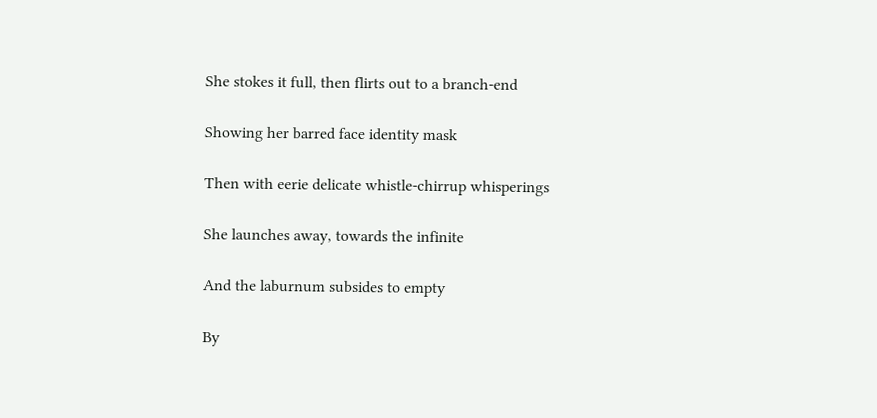She stokes it full, then flirts out to a branch-end

Showing her barred face identity mask

Then with eerie delicate whistle-chirrup whisperings

She launches away, towards the infinite

And the laburnum subsides to empty

By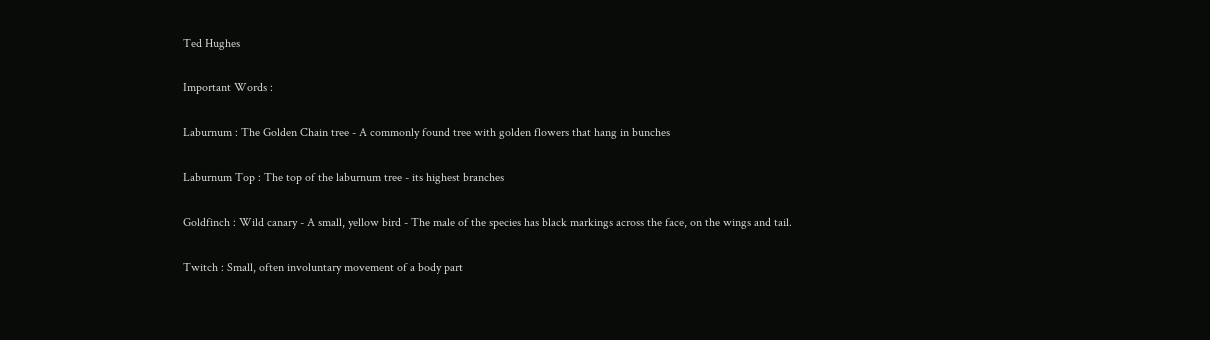Ted Hughes

Important Words :

Laburnum : The Golden Chain tree - A commonly found tree with golden flowers that hang in bunches

Laburnum Top : The top of the laburnum tree - its highest branches

Goldfinch : Wild canary - A small, yellow bird - The male of the species has black markings across the face, on the wings and tail.

Twitch : Small, often involuntary movement of a body part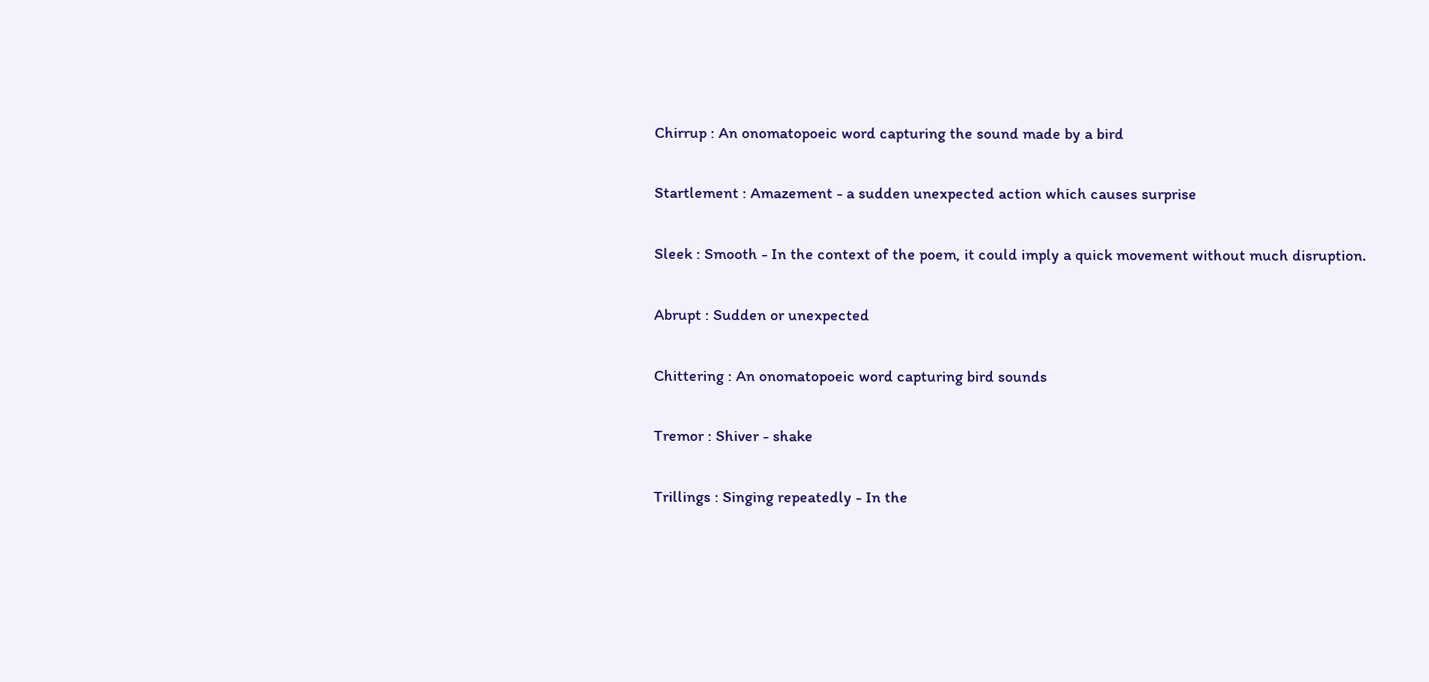Chirrup : An onomatopoeic word capturing the sound made by a bird

Startlement : Amazement - a sudden unexpected action which causes surprise

Sleek : Smooth - In the context of the poem, it could imply a quick movement without much disruption.

Abrupt : Sudden or unexpected

Chittering : An onomatopoeic word capturing bird sounds

Tremor : Shiver - shake

Trillings : Singing repeatedly - In the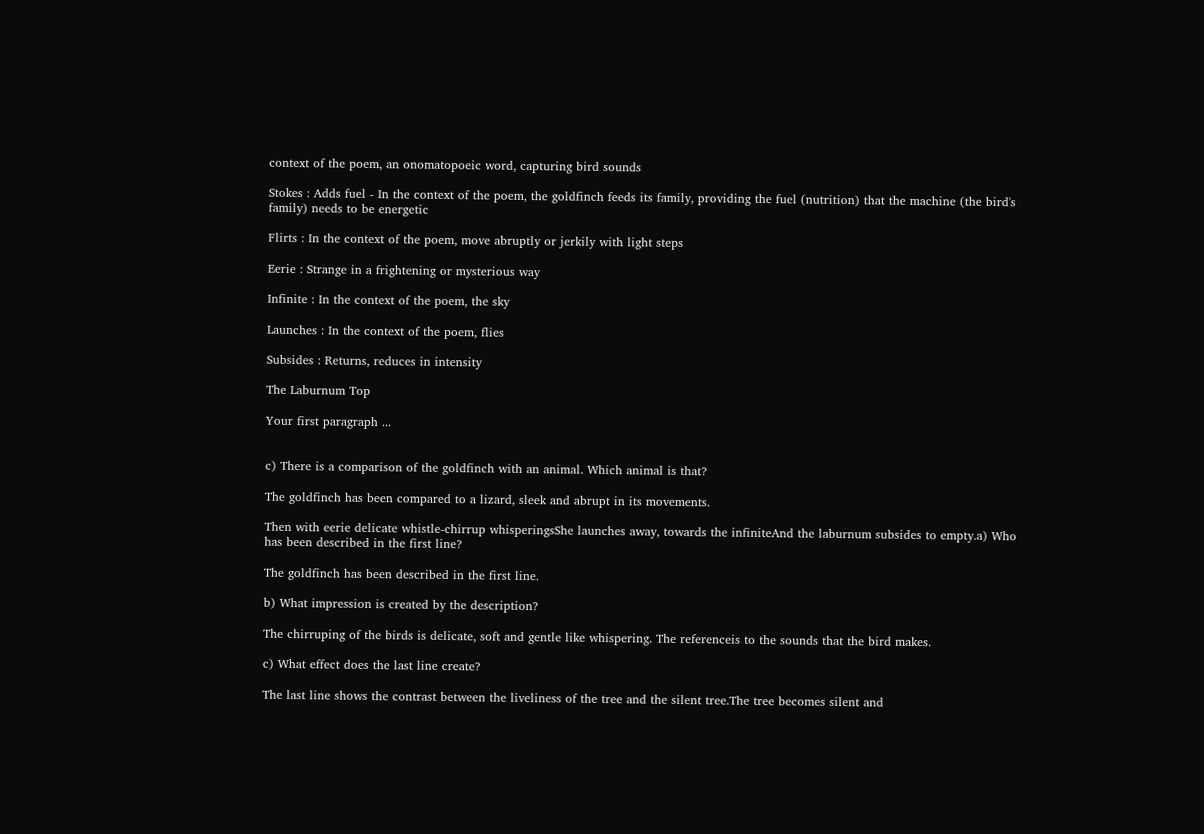context of the poem, an onomatopoeic word, capturing bird sounds

Stokes : Adds fuel - In the context of the poem, the goldfinch feeds its family, providing the fuel (nutrition) that the machine (the bird's family) needs to be energetic

Flirts : In the context of the poem, move abruptly or jerkily with light steps

Eerie : Strange in a frightening or mysterious way

Infinite : In the context of the poem, the sky

Launches : In the context of the poem, flies

Subsides : Returns, reduces in intensity

The Laburnum Top

Your first paragraph ...


c) There is a comparison of the goldfinch with an animal. Which animal is that?

The goldfinch has been compared to a lizard, sleek and abrupt in its movements.

Then with eerie delicate whistle-chirrup whisperingsShe launches away, towards the infiniteAnd the laburnum subsides to empty.a) Who has been described in the first line?

The goldfinch has been described in the first line.

b) What impression is created by the description?

The chirruping of the birds is delicate, soft and gentle like whispering. The referenceis to the sounds that the bird makes.

c) What effect does the last line create?

The last line shows the contrast between the liveliness of the tree and the silent tree.The tree becomes silent and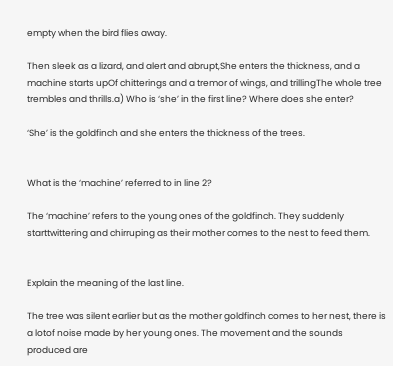empty when the bird flies away.

Then sleek as a lizard, and alert and abrupt,She enters the thickness, and a machine starts upOf chitterings and a tremor of wings, and trillingThe whole tree trembles and thrills.a) Who is ‘she’ in the first line? Where does she enter?

‘She’ is the goldfinch and she enters the thickness of the trees.


What is the ‘machine’ referred to in line 2?

The ‘machine’ refers to the young ones of the goldfinch. They suddenly starttwittering and chirruping as their mother comes to the nest to feed them.


Explain the meaning of the last line.

The tree was silent earlier but as the mother goldfinch comes to her nest, there is a lotof noise made by her young ones. The movement and the sounds produced are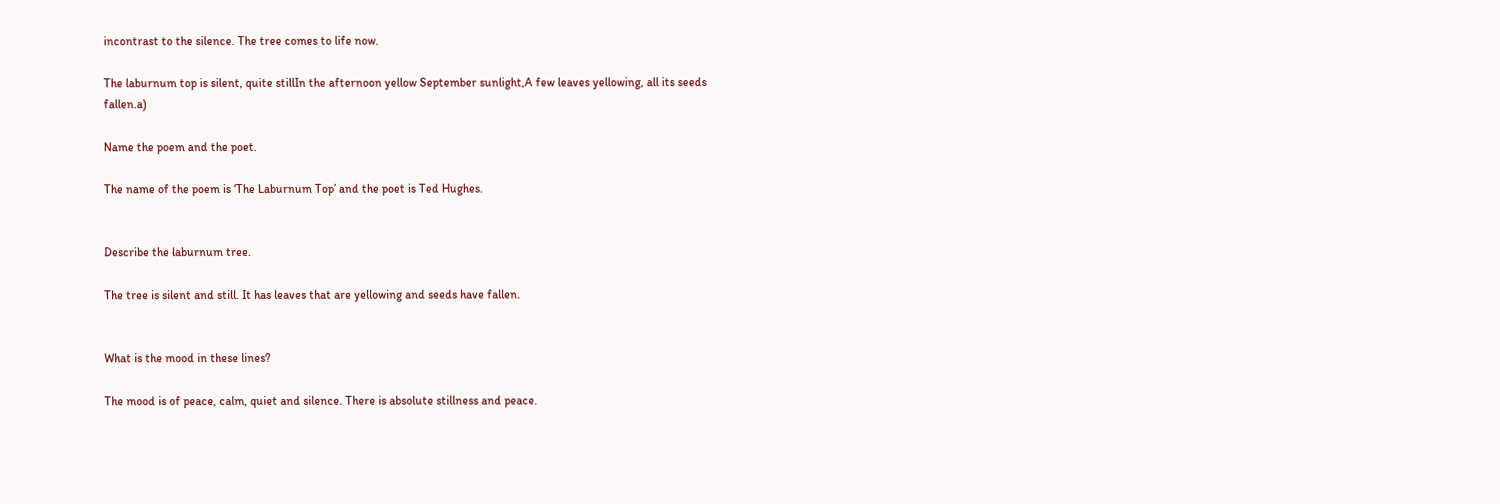incontrast to the silence. The tree comes to life now.

The laburnum top is silent, quite stillIn the afternoon yellow September sunlight,A few leaves yellowing, all its seeds fallen.a)

Name the poem and the poet.

The name of the poem is ‘The Laburnum Top’ and the poet is Ted Hughes.


Describe the laburnum tree.

The tree is silent and still. It has leaves that are yellowing and seeds have fallen.


What is the mood in these lines?

The mood is of peace, calm, quiet and silence. There is absolute stillness and peace.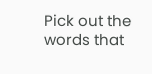Pick out the words that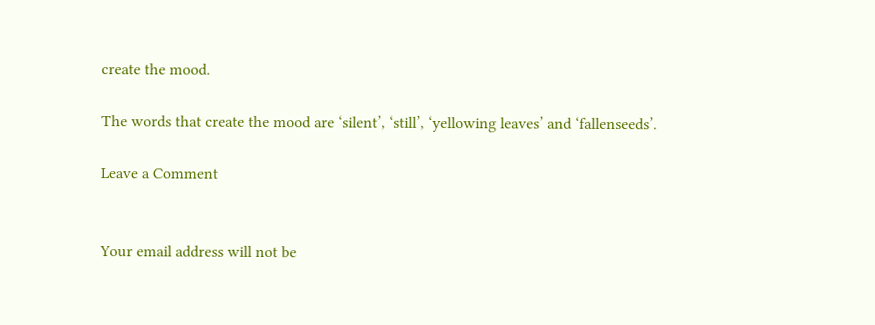create the mood.

The words that create the mood are ‘silent’, ‘still’, ‘yellowing leaves’ and ‘fallenseeds’.

Leave a Comment


Your email address will not be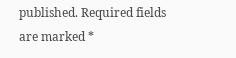published. Required fields are marked *